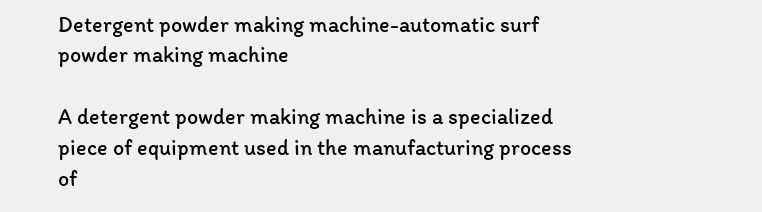Detergent powder making machine-automatic surf powder making machine

A detergent powder making machine is a specialized piece of equipment used in the manufacturing process of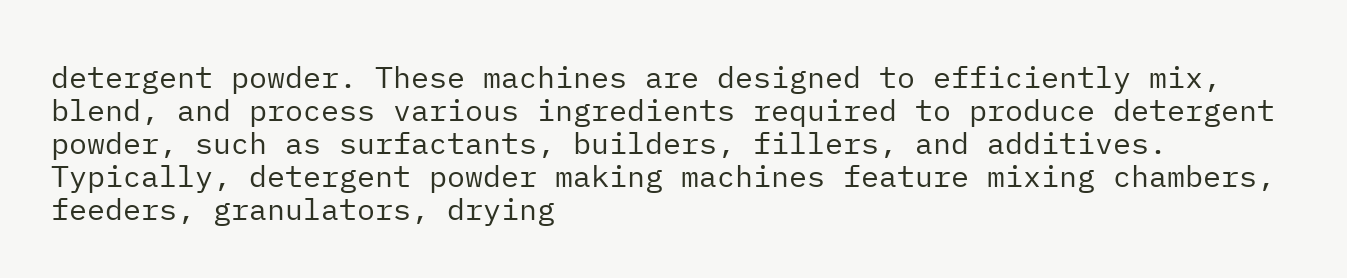detergent powder. These machines are designed to efficiently mix, blend, and process various ingredients required to produce detergent powder, such as surfactants, builders, fillers, and additives. Typically, detergent powder making machines feature mixing chambers, feeders, granulators, drying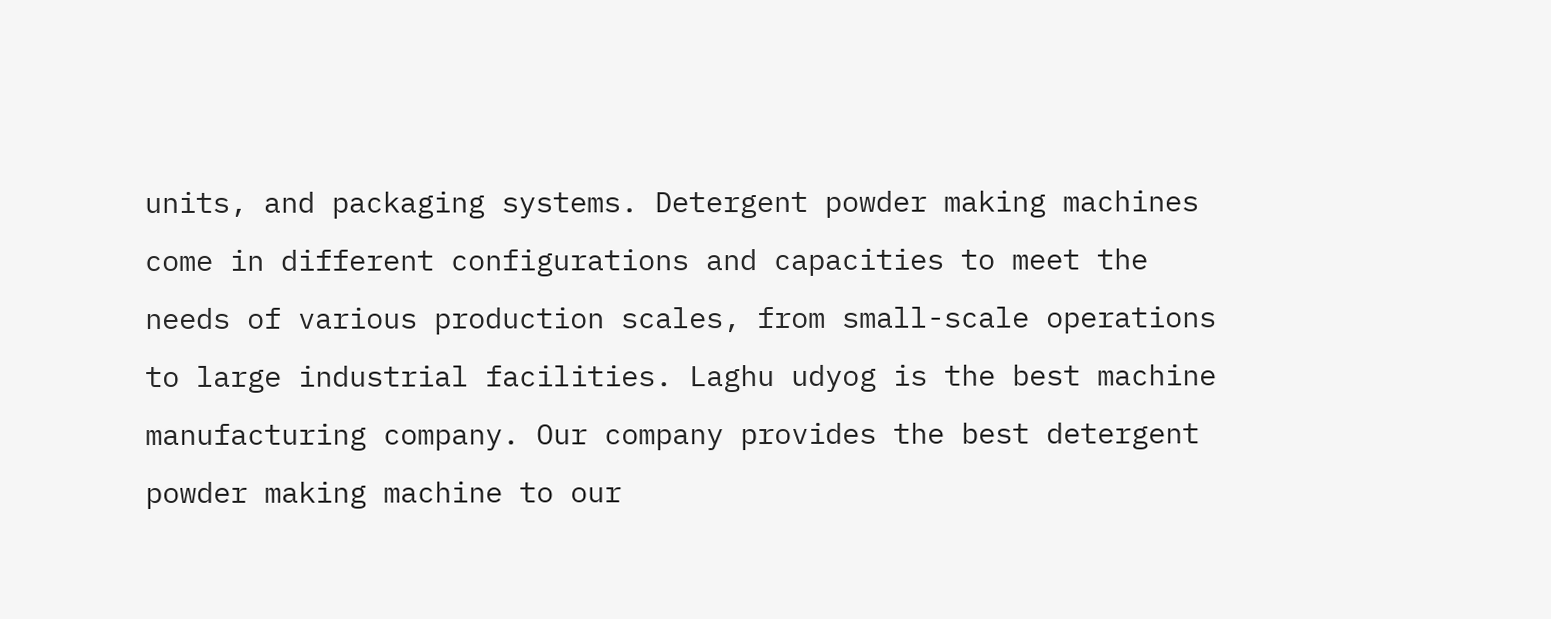units, and packaging systems. Detergent powder making machines come in different configurations and capacities to meet the needs of various production scales, from small-scale operations to large industrial facilities. Laghu udyog is the best machine manufacturing company. Our company provides the best detergent powder making machine to our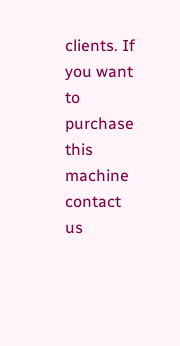clients. If you want to purchase this machine contact us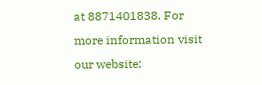at 8871401838. For more information visit our website: